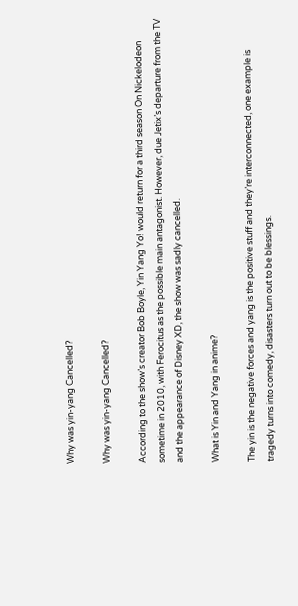Why was yin-yang Cancelled?

Why was yin-yang Cancelled?

According to the show’s creator Bob Boyle, Yin Yang Yo! would return for a third season On Nickelodeon sometime in 2010, with Ferocitus as the possible main antagonist. However, due Jetix’s departure from the TV and the appearance of Disney XD, the show was sadly cancelled.

What is Yin and Yang in anime?

The yin is the negative forces and yang is the positive stuff and they’re interconnected, one example is tragedy turns into comedy, disasters turn out to be blessings.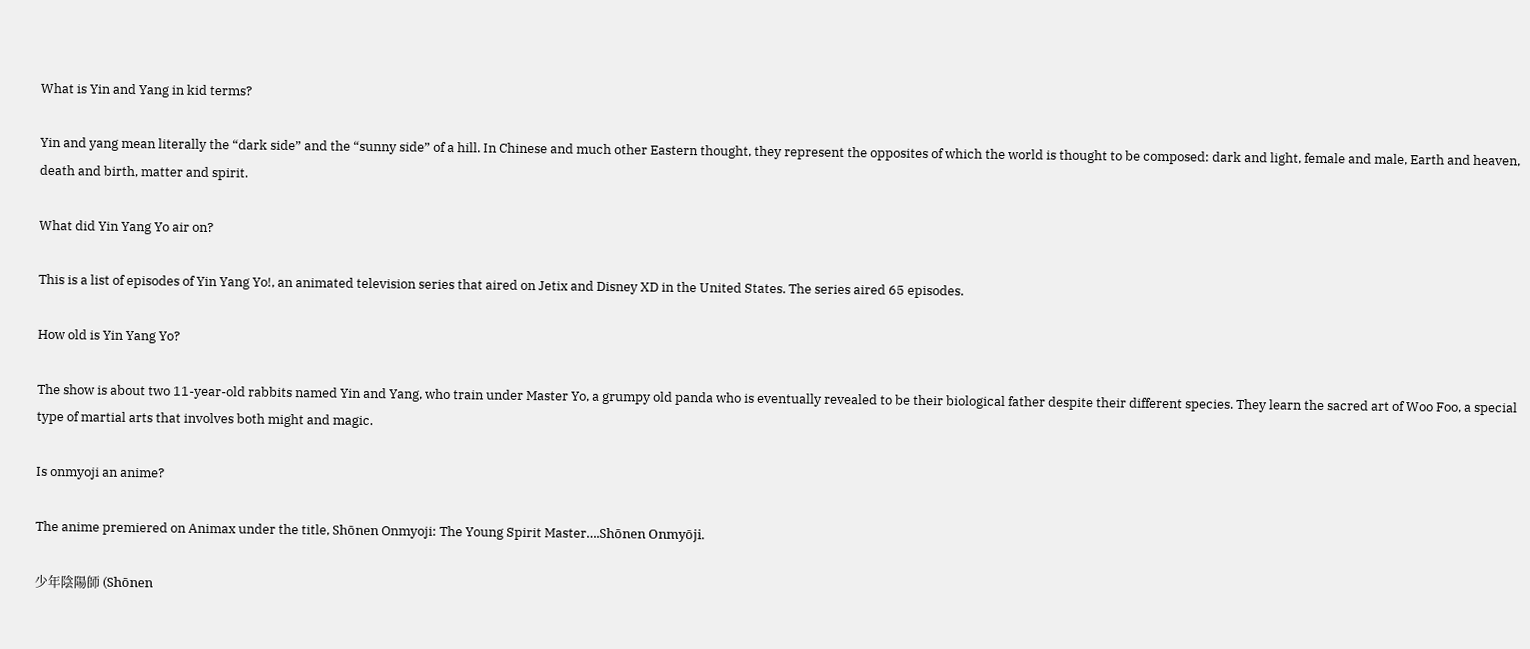What is Yin and Yang in kid terms?

Yin and yang mean literally the “dark side” and the “sunny side” of a hill. In Chinese and much other Eastern thought, they represent the opposites of which the world is thought to be composed: dark and light, female and male, Earth and heaven, death and birth, matter and spirit.

What did Yin Yang Yo air on?

This is a list of episodes of Yin Yang Yo!, an animated television series that aired on Jetix and Disney XD in the United States. The series aired 65 episodes.

How old is Yin Yang Yo?

The show is about two 11-year-old rabbits named Yin and Yang, who train under Master Yo, a grumpy old panda who is eventually revealed to be their biological father despite their different species. They learn the sacred art of Woo Foo, a special type of martial arts that involves both might and magic.

Is onmyoji an anime?

The anime premiered on Animax under the title, Shōnen Onmyoji: The Young Spirit Master….Shōnen Onmyōji.

少年陰陽師 (Shōnen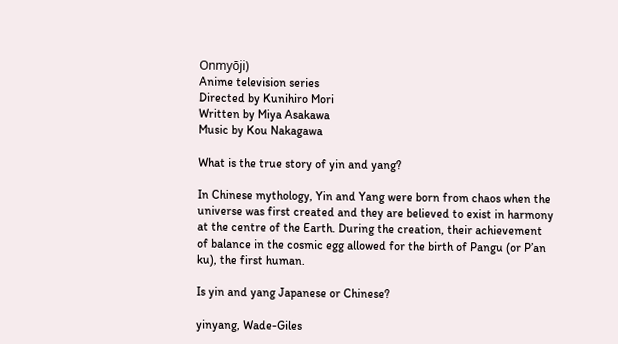Onmyōji)
Anime television series
Directed by Kunihiro Mori
Written by Miya Asakawa
Music by Kou Nakagawa

What is the true story of yin and yang?

In Chinese mythology, Yin and Yang were born from chaos when the universe was first created and they are believed to exist in harmony at the centre of the Earth. During the creation, their achievement of balance in the cosmic egg allowed for the birth of Pangu (or P’an ku), the first human.

Is yin and yang Japanese or Chinese?

yinyang, Wade-Giles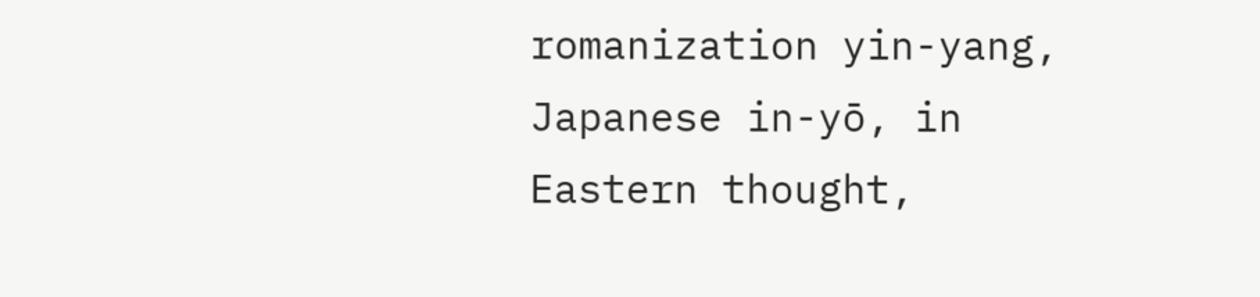romanization yin-yang, Japanese in-yō, in Eastern thought,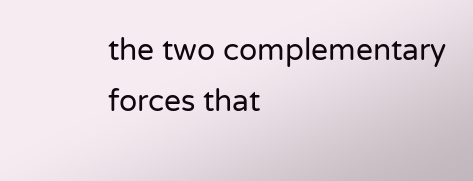the two complementary forces that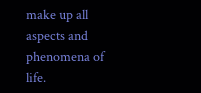make up all aspects and phenomena of life.